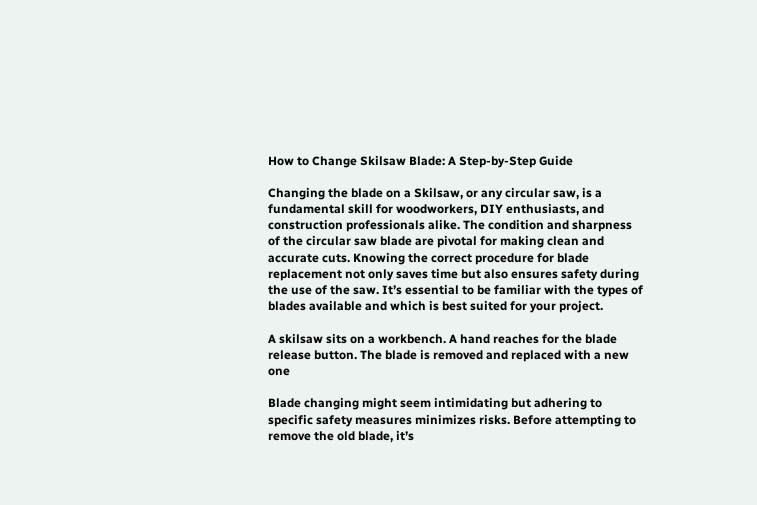How to Change Skilsaw Blade: A Step-by-Step Guide

Changing the blade on a Skilsaw, or any circular saw, is a fundamental skill for woodworkers, DIY enthusiasts, and construction professionals alike. The condition and sharpness of the circular saw blade are pivotal for making clean and accurate cuts. Knowing the correct procedure for blade replacement not only saves time but also ensures safety during the use of the saw. It’s essential to be familiar with the types of blades available and which is best suited for your project.

A skilsaw sits on a workbench. A hand reaches for the blade release button. The blade is removed and replaced with a new one

Blade changing might seem intimidating but adhering to specific safety measures minimizes risks. Before attempting to remove the old blade, it’s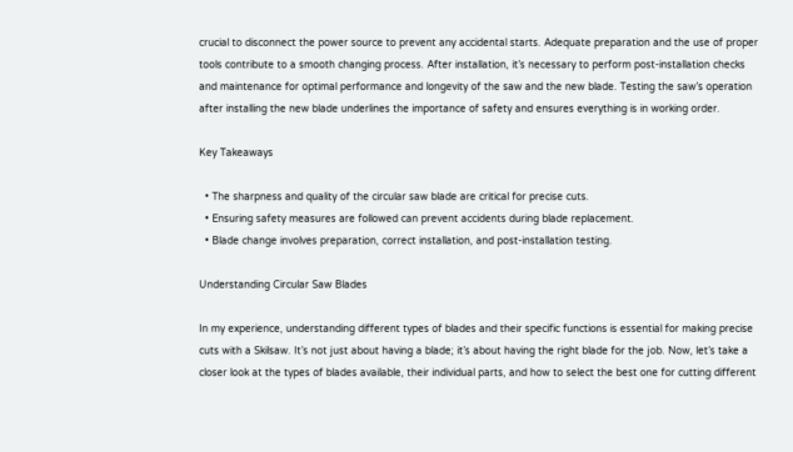crucial to disconnect the power source to prevent any accidental starts. Adequate preparation and the use of proper tools contribute to a smooth changing process. After installation, it’s necessary to perform post-installation checks and maintenance for optimal performance and longevity of the saw and the new blade. Testing the saw’s operation after installing the new blade underlines the importance of safety and ensures everything is in working order.

Key Takeaways

  • The sharpness and quality of the circular saw blade are critical for precise cuts.
  • Ensuring safety measures are followed can prevent accidents during blade replacement.
  • Blade change involves preparation, correct installation, and post-installation testing.

Understanding Circular Saw Blades

In my experience, understanding different types of blades and their specific functions is essential for making precise cuts with a Skilsaw. It’s not just about having a blade; it’s about having the right blade for the job. Now, let’s take a closer look at the types of blades available, their individual parts, and how to select the best one for cutting different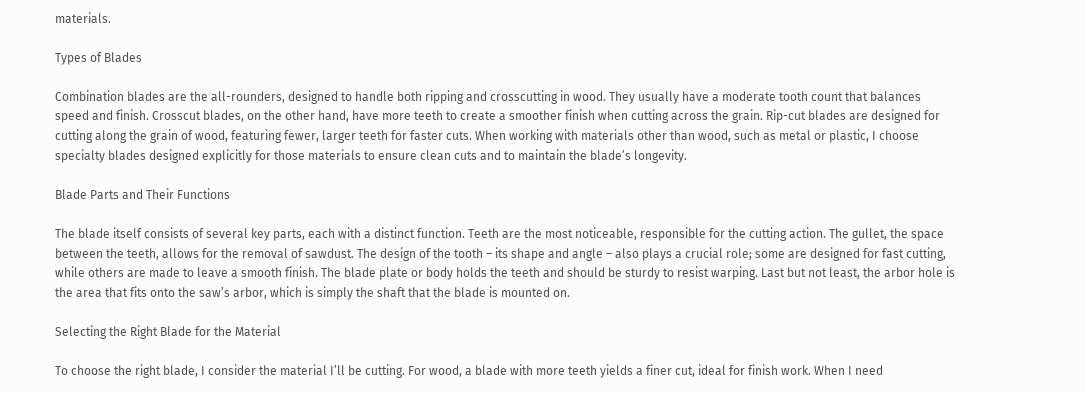materials.

Types of Blades

Combination blades are the all-rounders, designed to handle both ripping and crosscutting in wood. They usually have a moderate tooth count that balances speed and finish. Crosscut blades, on the other hand, have more teeth to create a smoother finish when cutting across the grain. Rip-cut blades are designed for cutting along the grain of wood, featuring fewer, larger teeth for faster cuts. When working with materials other than wood, such as metal or plastic, I choose specialty blades designed explicitly for those materials to ensure clean cuts and to maintain the blade’s longevity.

Blade Parts and Their Functions

The blade itself consists of several key parts, each with a distinct function. Teeth are the most noticeable, responsible for the cutting action. The gullet, the space between the teeth, allows for the removal of sawdust. The design of the tooth – its shape and angle – also plays a crucial role; some are designed for fast cutting, while others are made to leave a smooth finish. The blade plate or body holds the teeth and should be sturdy to resist warping. Last but not least, the arbor hole is the area that fits onto the saw’s arbor, which is simply the shaft that the blade is mounted on.

Selecting the Right Blade for the Material

To choose the right blade, I consider the material I’ll be cutting. For wood, a blade with more teeth yields a finer cut, ideal for finish work. When I need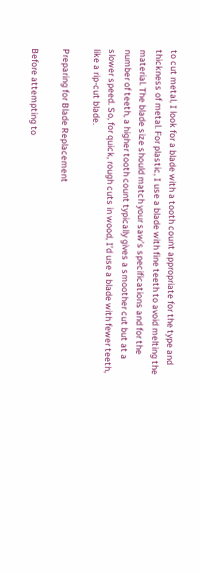to cut metal, I look for a blade with a tooth count appropriate for the type and thickness of metal. For plastic, I use a blade with fine teeth to avoid melting the material. The blade size should match your saw’s specifications and for the number of teeth, a higher tooth count typically gives a smoother cut but at a slower speed. So, for quick, rough cuts in wood, I’d use a blade with fewer teeth, like a rip-cut blade.

Preparing for Blade Replacement

Before attempting to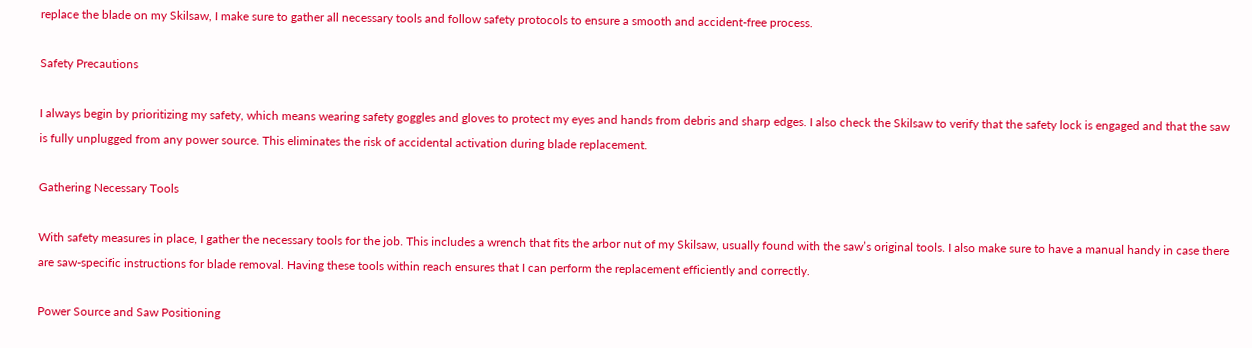replace the blade on my Skilsaw, I make sure to gather all necessary tools and follow safety protocols to ensure a smooth and accident-free process.

Safety Precautions

I always begin by prioritizing my safety, which means wearing safety goggles and gloves to protect my eyes and hands from debris and sharp edges. I also check the Skilsaw to verify that the safety lock is engaged and that the saw is fully unplugged from any power source. This eliminates the risk of accidental activation during blade replacement.

Gathering Necessary Tools

With safety measures in place, I gather the necessary tools for the job. This includes a wrench that fits the arbor nut of my Skilsaw, usually found with the saw’s original tools. I also make sure to have a manual handy in case there are saw-specific instructions for blade removal. Having these tools within reach ensures that I can perform the replacement efficiently and correctly.

Power Source and Saw Positioning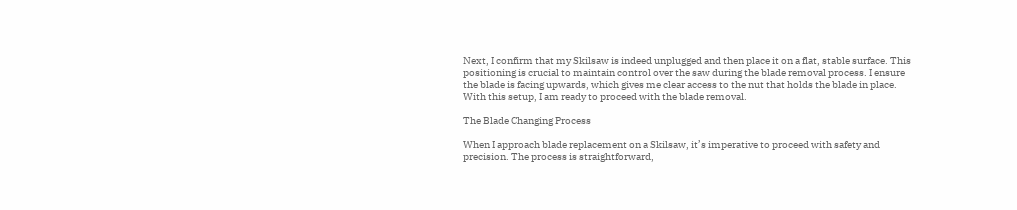Next, I confirm that my Skilsaw is indeed unplugged and then place it on a flat, stable surface. This positioning is crucial to maintain control over the saw during the blade removal process. I ensure the blade is facing upwards, which gives me clear access to the nut that holds the blade in place. With this setup, I am ready to proceed with the blade removal.

The Blade Changing Process

When I approach blade replacement on a Skilsaw, it’s imperative to proceed with safety and precision. The process is straightforward,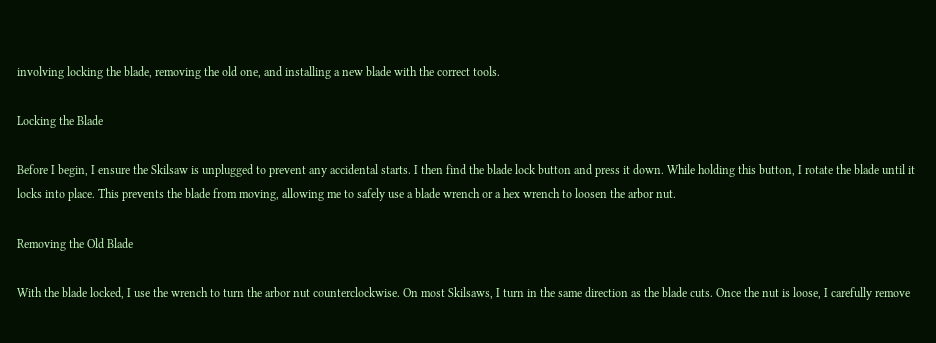involving locking the blade, removing the old one, and installing a new blade with the correct tools.

Locking the Blade

Before I begin, I ensure the Skilsaw is unplugged to prevent any accidental starts. I then find the blade lock button and press it down. While holding this button, I rotate the blade until it locks into place. This prevents the blade from moving, allowing me to safely use a blade wrench or a hex wrench to loosen the arbor nut.

Removing the Old Blade

With the blade locked, I use the wrench to turn the arbor nut counterclockwise. On most Skilsaws, I turn in the same direction as the blade cuts. Once the nut is loose, I carefully remove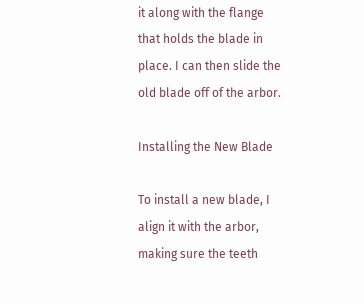it along with the flange that holds the blade in place. I can then slide the old blade off of the arbor.

Installing the New Blade

To install a new blade, I align it with the arbor, making sure the teeth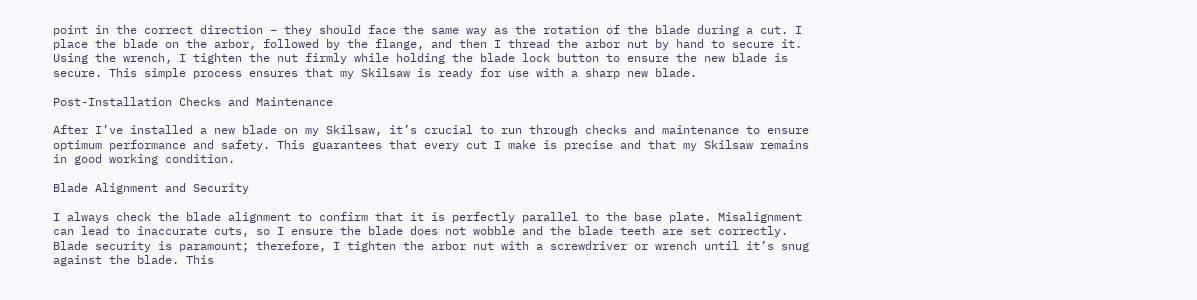point in the correct direction – they should face the same way as the rotation of the blade during a cut. I place the blade on the arbor, followed by the flange, and then I thread the arbor nut by hand to secure it. Using the wrench, I tighten the nut firmly while holding the blade lock button to ensure the new blade is secure. This simple process ensures that my Skilsaw is ready for use with a sharp new blade.

Post-Installation Checks and Maintenance

After I’ve installed a new blade on my Skilsaw, it’s crucial to run through checks and maintenance to ensure optimum performance and safety. This guarantees that every cut I make is precise and that my Skilsaw remains in good working condition.

Blade Alignment and Security

I always check the blade alignment to confirm that it is perfectly parallel to the base plate. Misalignment can lead to inaccurate cuts, so I ensure the blade does not wobble and the blade teeth are set correctly. Blade security is paramount; therefore, I tighten the arbor nut with a screwdriver or wrench until it’s snug against the blade. This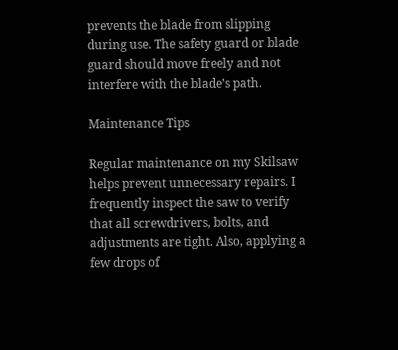prevents the blade from slipping during use. The safety guard or blade guard should move freely and not interfere with the blade’s path.

Maintenance Tips

Regular maintenance on my Skilsaw helps prevent unnecessary repairs. I frequently inspect the saw to verify that all screwdrivers, bolts, and adjustments are tight. Also, applying a few drops of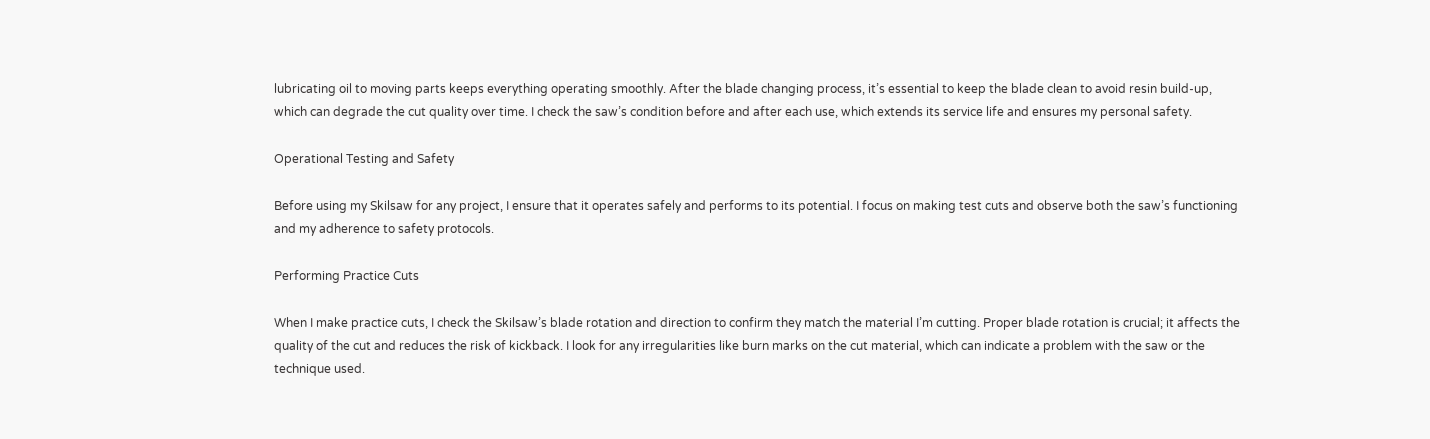lubricating oil to moving parts keeps everything operating smoothly. After the blade changing process, it’s essential to keep the blade clean to avoid resin build-up, which can degrade the cut quality over time. I check the saw’s condition before and after each use, which extends its service life and ensures my personal safety.

Operational Testing and Safety

Before using my Skilsaw for any project, I ensure that it operates safely and performs to its potential. I focus on making test cuts and observe both the saw’s functioning and my adherence to safety protocols.

Performing Practice Cuts

When I make practice cuts, I check the Skilsaw’s blade rotation and direction to confirm they match the material I’m cutting. Proper blade rotation is crucial; it affects the quality of the cut and reduces the risk of kickback. I look for any irregularities like burn marks on the cut material, which can indicate a problem with the saw or the technique used.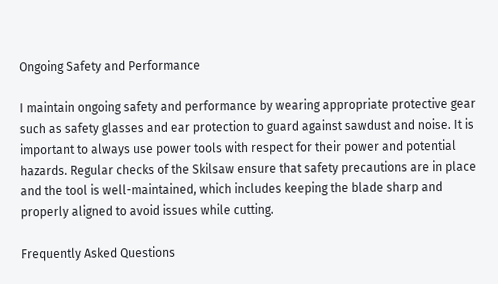Ongoing Safety and Performance

I maintain ongoing safety and performance by wearing appropriate protective gear such as safety glasses and ear protection to guard against sawdust and noise. It is important to always use power tools with respect for their power and potential hazards. Regular checks of the Skilsaw ensure that safety precautions are in place and the tool is well-maintained, which includes keeping the blade sharp and properly aligned to avoid issues while cutting.

Frequently Asked Questions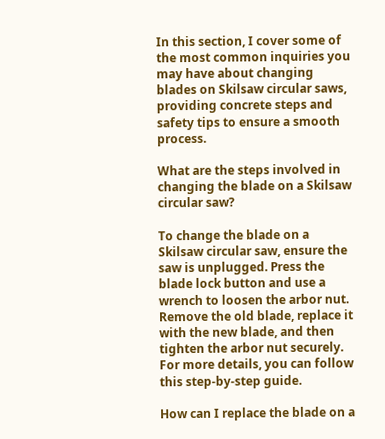In this section, I cover some of the most common inquiries you may have about changing blades on Skilsaw circular saws, providing concrete steps and safety tips to ensure a smooth process.

What are the steps involved in changing the blade on a Skilsaw circular saw?

To change the blade on a Skilsaw circular saw, ensure the saw is unplugged. Press the blade lock button and use a wrench to loosen the arbor nut. Remove the old blade, replace it with the new blade, and then tighten the arbor nut securely. For more details, you can follow this step-by-step guide.

How can I replace the blade on a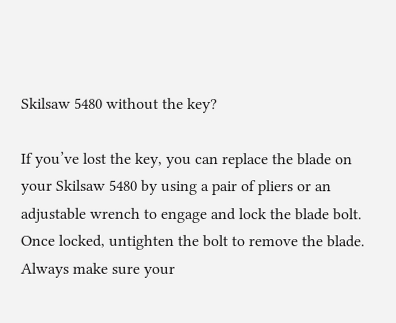Skilsaw 5480 without the key?

If you’ve lost the key, you can replace the blade on your Skilsaw 5480 by using a pair of pliers or an adjustable wrench to engage and lock the blade bolt. Once locked, untighten the bolt to remove the blade. Always make sure your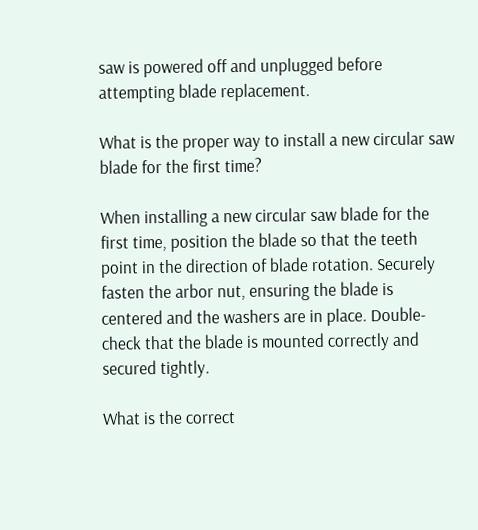saw is powered off and unplugged before attempting blade replacement.

What is the proper way to install a new circular saw blade for the first time?

When installing a new circular saw blade for the first time, position the blade so that the teeth point in the direction of blade rotation. Securely fasten the arbor nut, ensuring the blade is centered and the washers are in place. Double-check that the blade is mounted correctly and secured tightly.

What is the correct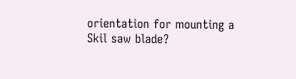orientation for mounting a Skil saw blade?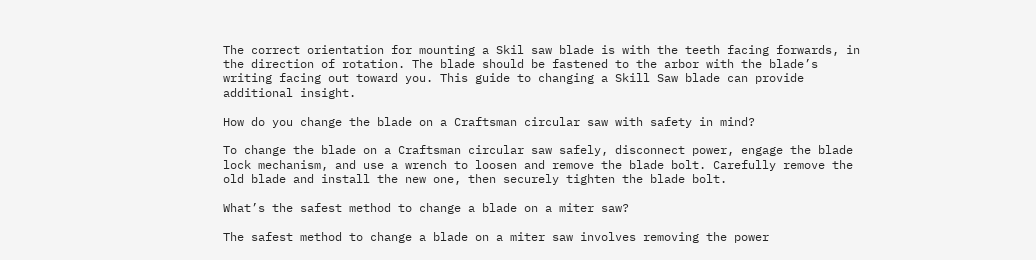The correct orientation for mounting a Skil saw blade is with the teeth facing forwards, in the direction of rotation. The blade should be fastened to the arbor with the blade’s writing facing out toward you. This guide to changing a Skill Saw blade can provide additional insight.

How do you change the blade on a Craftsman circular saw with safety in mind?

To change the blade on a Craftsman circular saw safely, disconnect power, engage the blade lock mechanism, and use a wrench to loosen and remove the blade bolt. Carefully remove the old blade and install the new one, then securely tighten the blade bolt.

What’s the safest method to change a blade on a miter saw?

The safest method to change a blade on a miter saw involves removing the power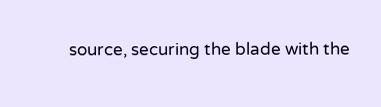source, securing the blade with the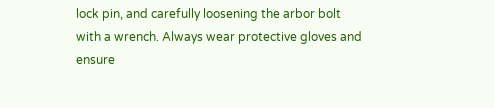lock pin, and carefully loosening the arbor bolt with a wrench. Always wear protective gloves and ensure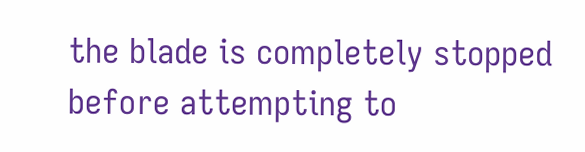the blade is completely stopped before attempting to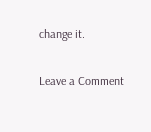change it.

Leave a Comment